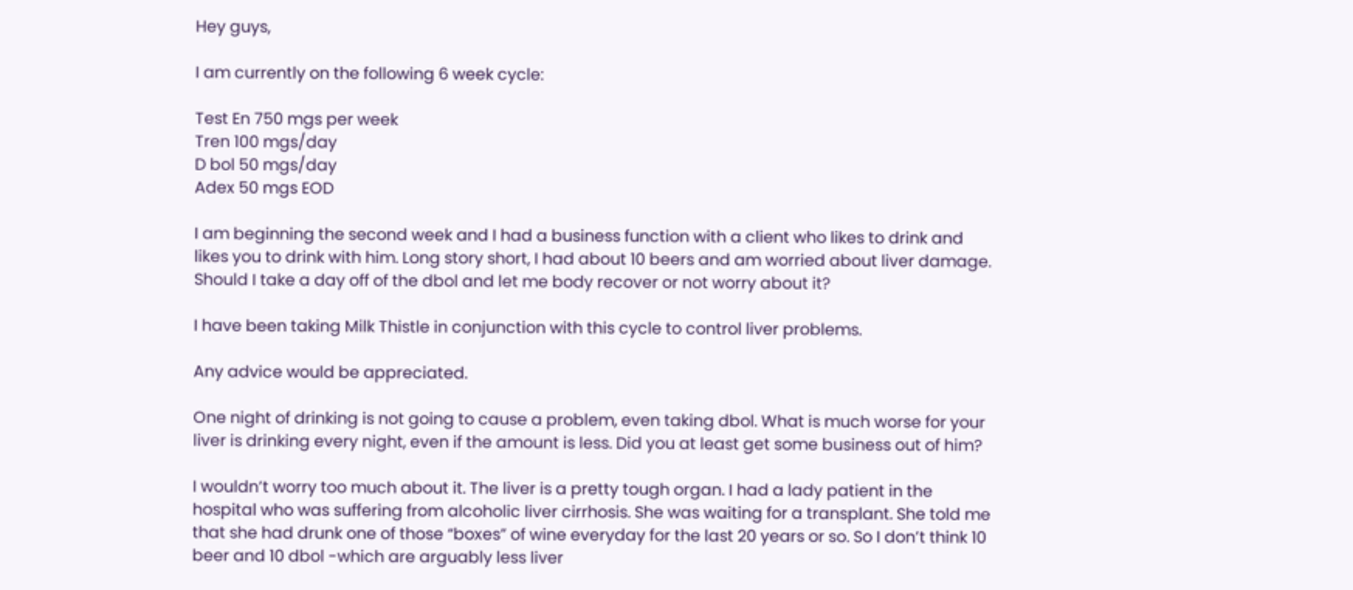Hey guys,

I am currently on the following 6 week cycle:

Test En 750 mgs per week
Tren 100 mgs/day
D bol 50 mgs/day
Adex 50 mgs EOD

I am beginning the second week and I had a business function with a client who likes to drink and likes you to drink with him. Long story short, I had about 10 beers and am worried about liver damage. Should I take a day off of the dbol and let me body recover or not worry about it?

I have been taking Milk Thistle in conjunction with this cycle to control liver problems.

Any advice would be appreciated.

One night of drinking is not going to cause a problem, even taking dbol. What is much worse for your liver is drinking every night, even if the amount is less. Did you at least get some business out of him?

I wouldn’t worry too much about it. The liver is a pretty tough organ. I had a lady patient in the hospital who was suffering from alcoholic liver cirrhosis. She was waiting for a transplant. She told me that she had drunk one of those “boxes” of wine everyday for the last 20 years or so. So I don’t think 10 beer and 10 dbol -which are arguably less liver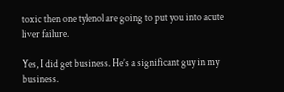toxic then one tylenol are going to put you into acute liver failure.

Yes, I did get business. He’s a significant guy in my business.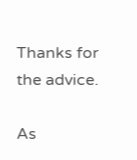Thanks for the advice.

As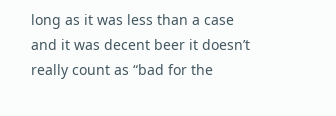long as it was less than a case and it was decent beer it doesn’t really count as “bad for the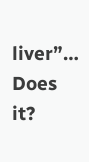liver”… Does it?